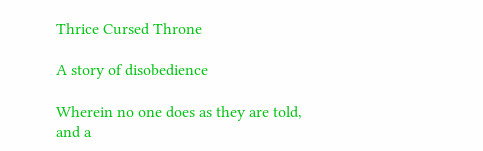Thrice Cursed Throne

A story of disobedience

Wherein no one does as they are told, and a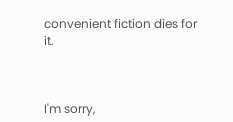convenient fiction dies for it.



I'm sorry,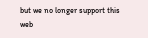but we no longer support this web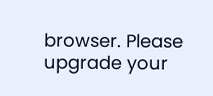browser. Please upgrade your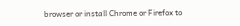browser or install Chrome or Firefox to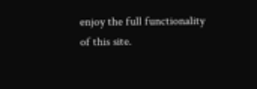enjoy the full functionality of this site.